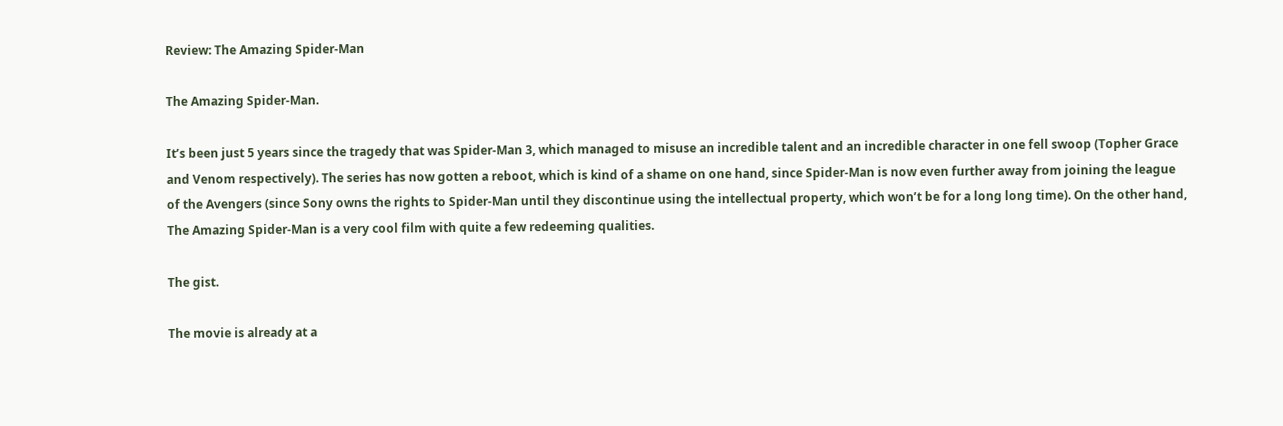Review: The Amazing Spider-Man

The Amazing Spider-Man.

It’s been just 5 years since the tragedy that was Spider-Man 3, which managed to misuse an incredible talent and an incredible character in one fell swoop (Topher Grace and Venom respectively). The series has now gotten a reboot, which is kind of a shame on one hand, since Spider-Man is now even further away from joining the league of the Avengers (since Sony owns the rights to Spider-Man until they discontinue using the intellectual property, which won’t be for a long long time). On the other hand, The Amazing Spider-Man is a very cool film with quite a few redeeming qualities.

The gist.

The movie is already at a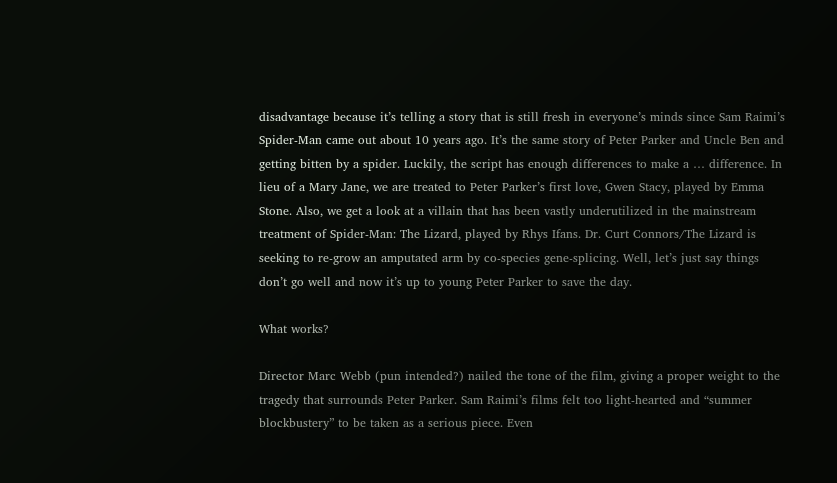disadvantage because it’s telling a story that is still fresh in everyone’s minds since Sam Raimi’s Spider-Man came out about 10 years ago. It’s the same story of Peter Parker and Uncle Ben and getting bitten by a spider. Luckily, the script has enough differences to make a … difference. In lieu of a Mary Jane, we are treated to Peter Parker’s first love, Gwen Stacy, played by Emma Stone. Also, we get a look at a villain that has been vastly underutilized in the mainstream treatment of Spider-Man: The Lizard, played by Rhys Ifans. Dr. Curt Connors/The Lizard is seeking to re-grow an amputated arm by co-species gene-splicing. Well, let’s just say things don’t go well and now it’s up to young Peter Parker to save the day.

What works?

Director Marc Webb (pun intended?) nailed the tone of the film, giving a proper weight to the tragedy that surrounds Peter Parker. Sam Raimi’s films felt too light-hearted and “summer blockbustery” to be taken as a serious piece. Even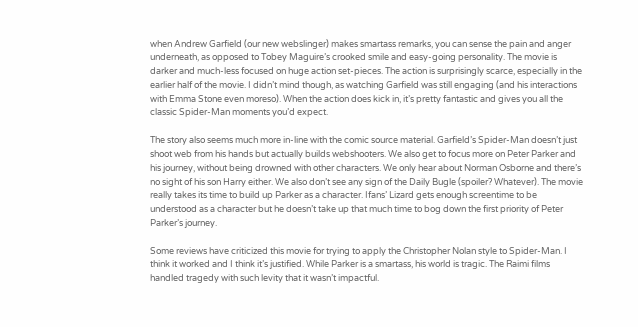when Andrew Garfield (our new webslinger) makes smartass remarks, you can sense the pain and anger underneath, as opposed to Tobey Maguire’s crooked smile and easy-going personality. The movie is darker and much-less focused on huge action set-pieces. The action is surprisingly scarce, especially in the earlier half of the movie. I didn’t mind though, as watching Garfield was still engaging (and his interactions with Emma Stone even moreso). When the action does kick in, it’s pretty fantastic and gives you all the classic Spider-Man moments you’d expect.

The story also seems much more in-line with the comic source material. Garfield’s Spider-Man doesn’t just shoot web from his hands but actually builds webshooters. We also get to focus more on Peter Parker and his journey, without being drowned with other characters. We only hear about Norman Osborne and there’s no sight of his son Harry either. We also don’t see any sign of the Daily Bugle (spoiler? Whatever). The movie really takes its time to build up Parker as a character. Ifans’ Lizard gets enough screentime to be understood as a character but he doesn’t take up that much time to bog down the first priority of Peter Parker’s journey.

Some reviews have criticized this movie for trying to apply the Christopher Nolan style to Spider-Man. I think it worked and I think it’s justified. While Parker is a smartass, his world is tragic. The Raimi films handled tragedy with such levity that it wasn’t impactful.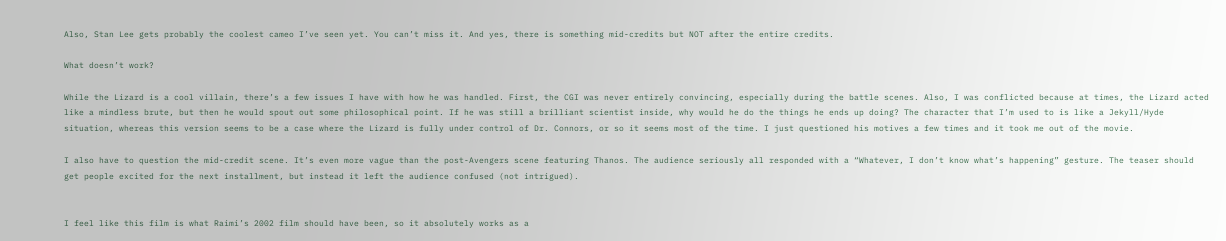Also, Stan Lee gets probably the coolest cameo I’ve seen yet. You can’t miss it. And yes, there is something mid-credits but NOT after the entire credits.

What doesn’t work?

While the Lizard is a cool villain, there’s a few issues I have with how he was handled. First, the CGI was never entirely convincing, especially during the battle scenes. Also, I was conflicted because at times, the Lizard acted like a mindless brute, but then he would spout out some philosophical point. If he was still a brilliant scientist inside, why would he do the things he ends up doing? The character that I’m used to is like a Jekyll/Hyde situation, whereas this version seems to be a case where the Lizard is fully under control of Dr. Connors, or so it seems most of the time. I just questioned his motives a few times and it took me out of the movie.

I also have to question the mid-credit scene. It’s even more vague than the post-Avengers scene featuring Thanos. The audience seriously all responded with a “Whatever, I don’t know what’s happening” gesture. The teaser should get people excited for the next installment, but instead it left the audience confused (not intrigued).


I feel like this film is what Raimi’s 2002 film should have been, so it absolutely works as a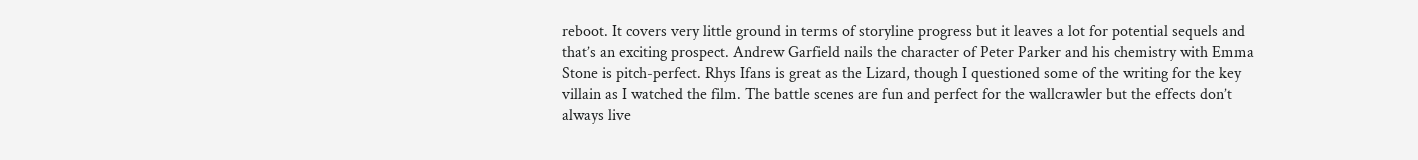reboot. It covers very little ground in terms of storyline progress but it leaves a lot for potential sequels and that’s an exciting prospect. Andrew Garfield nails the character of Peter Parker and his chemistry with Emma Stone is pitch-perfect. Rhys Ifans is great as the Lizard, though I questioned some of the writing for the key villain as I watched the film. The battle scenes are fun and perfect for the wallcrawler but the effects don’t always live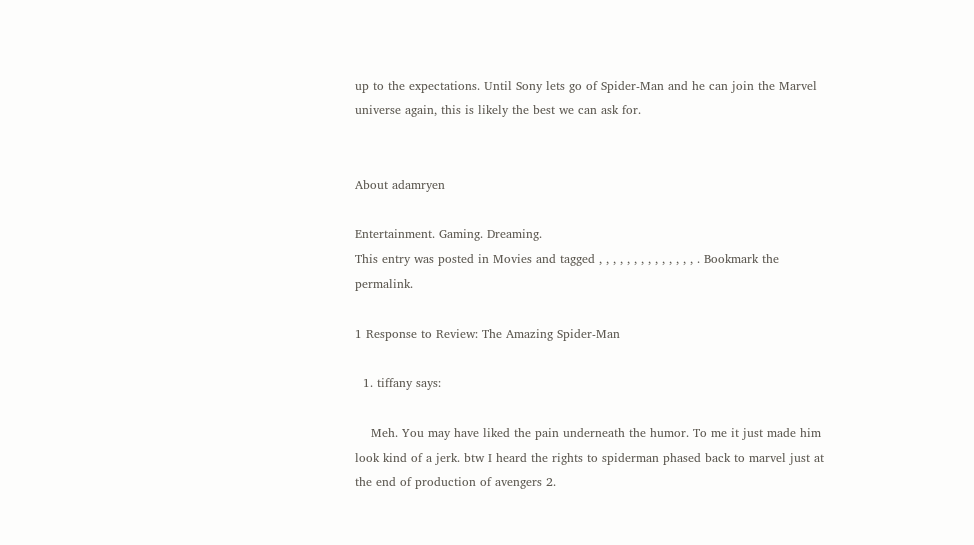up to the expectations. Until Sony lets go of Spider-Man and he can join the Marvel universe again, this is likely the best we can ask for.


About adamryen

Entertainment. Gaming. Dreaming.
This entry was posted in Movies and tagged , , , , , , , , , , , , , , . Bookmark the permalink.

1 Response to Review: The Amazing Spider-Man

  1. tiffany says:

    Meh. You may have liked the pain underneath the humor. To me it just made him look kind of a jerk. btw I heard the rights to spiderman phased back to marvel just at the end of production of avengers 2.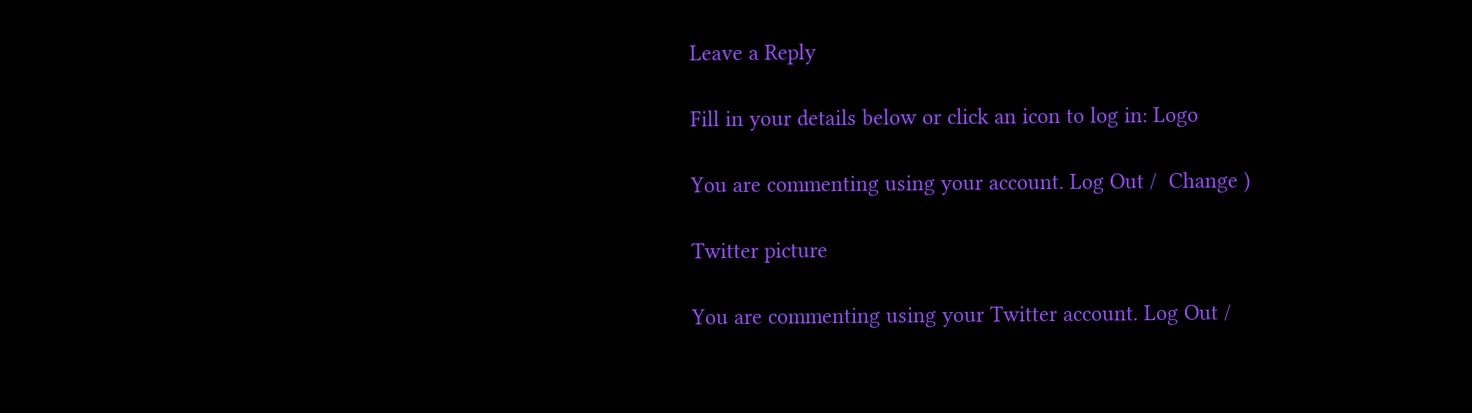Leave a Reply

Fill in your details below or click an icon to log in: Logo

You are commenting using your account. Log Out /  Change )

Twitter picture

You are commenting using your Twitter account. Log Out /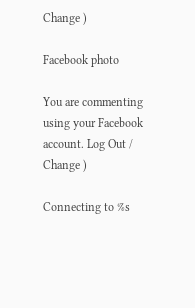Change )

Facebook photo

You are commenting using your Facebook account. Log Out /  Change )

Connecting to %s